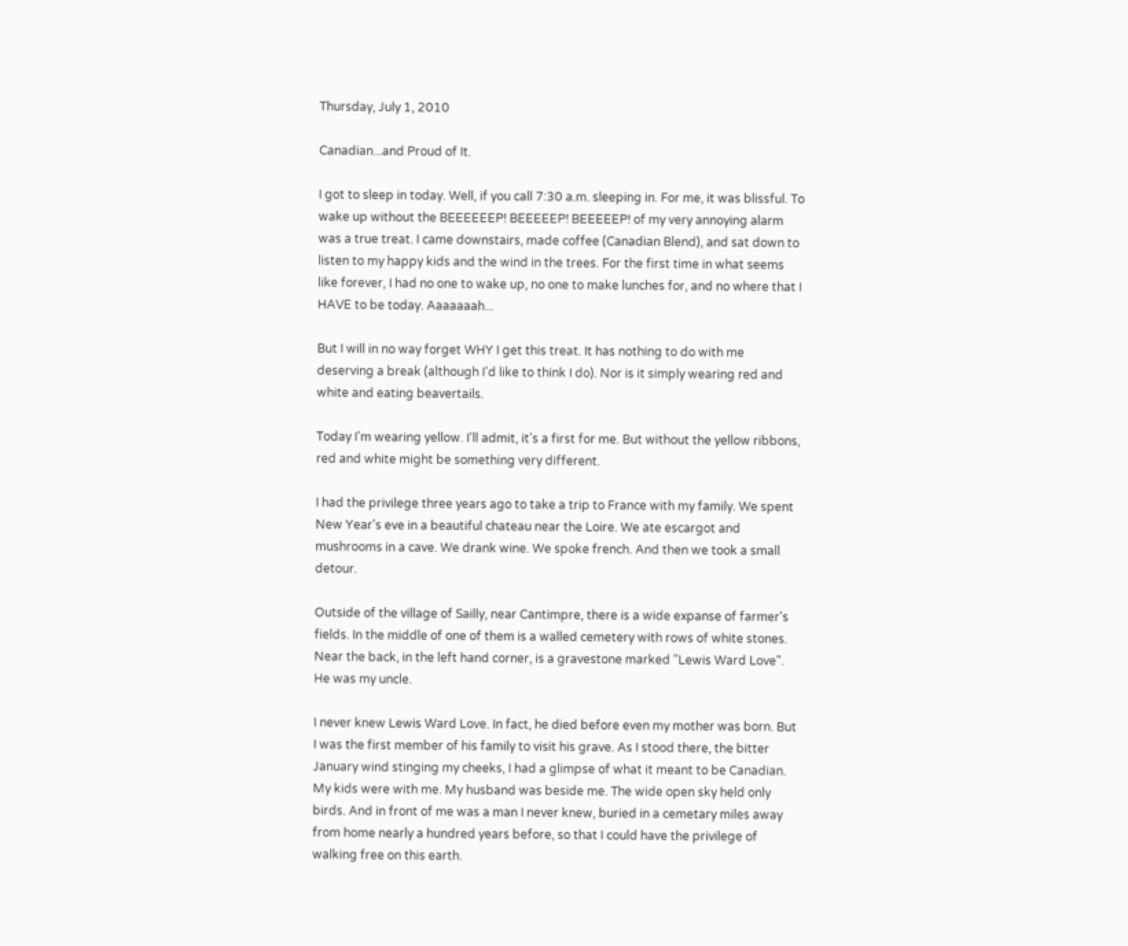Thursday, July 1, 2010

Canadian...and Proud of It.

I got to sleep in today. Well, if you call 7:30 a.m. sleeping in. For me, it was blissful. To wake up without the BEEEEEEP! BEEEEEP! BEEEEEP! of my very annoying alarm was a true treat. I came downstairs, made coffee (Canadian Blend), and sat down to listen to my happy kids and the wind in the trees. For the first time in what seems like forever, I had no one to wake up, no one to make lunches for, and no where that I HAVE to be today. Aaaaaaah...

But I will in no way forget WHY I get this treat. It has nothing to do with me deserving a break (although I'd like to think I do). Nor is it simply wearing red and white and eating beavertails.

Today I'm wearing yellow. I'll admit, it's a first for me. But without the yellow ribbons, red and white might be something very different.

I had the privilege three years ago to take a trip to France with my family. We spent New Year's eve in a beautiful chateau near the Loire. We ate escargot and mushrooms in a cave. We drank wine. We spoke french. And then we took a small detour.

Outside of the village of Sailly, near Cantimpre, there is a wide expanse of farmer's fields. In the middle of one of them is a walled cemetery with rows of white stones. Near the back, in the left hand corner, is a gravestone marked "Lewis Ward Love". He was my uncle.

I never knew Lewis Ward Love. In fact, he died before even my mother was born. But I was the first member of his family to visit his grave. As I stood there, the bitter January wind stinging my cheeks, I had a glimpse of what it meant to be Canadian. My kids were with me. My husband was beside me. The wide open sky held only birds. And in front of me was a man I never knew, buried in a cemetary miles away from home nearly a hundred years before, so that I could have the privilege of walking free on this earth.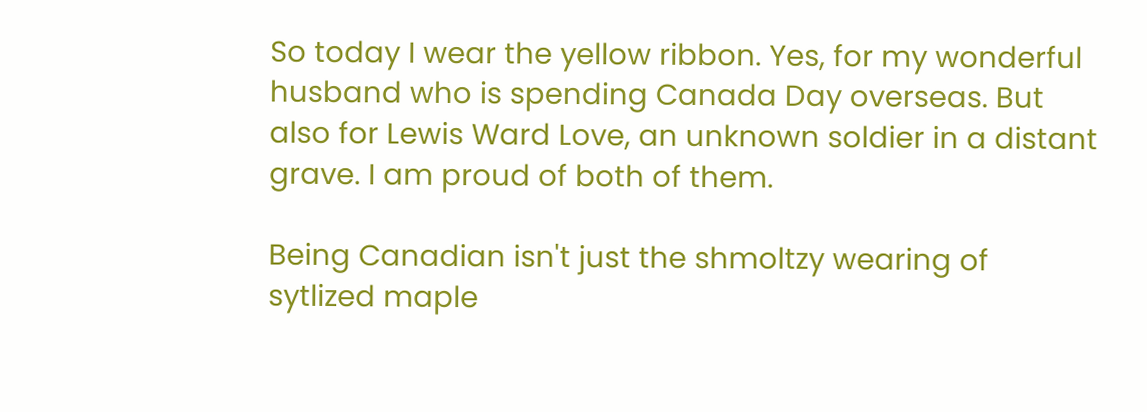So today I wear the yellow ribbon. Yes, for my wonderful husband who is spending Canada Day overseas. But also for Lewis Ward Love, an unknown soldier in a distant grave. I am proud of both of them.

Being Canadian isn't just the shmoltzy wearing of sytlized maple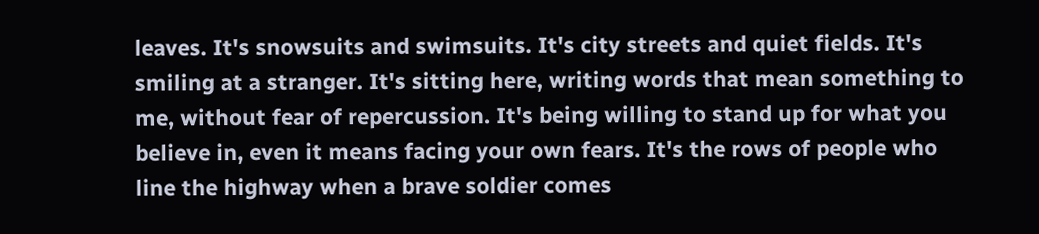leaves. It's snowsuits and swimsuits. It's city streets and quiet fields. It's smiling at a stranger. It's sitting here, writing words that mean something to me, without fear of repercussion. It's being willing to stand up for what you believe in, even it means facing your own fears. It's the rows of people who line the highway when a brave soldier comes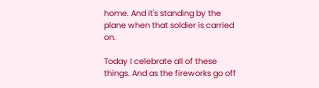home. And it's standing by the plane when that soldier is carried on.

Today I celebrate all of these things. And as the fireworks go off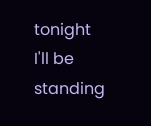tonight I'll be standing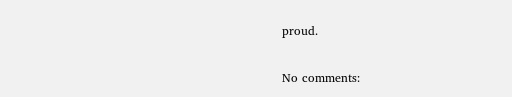proud.

No comments: